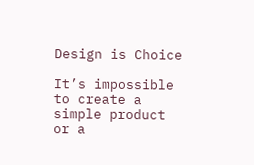Design is Choice

It’s impossible to create a simple product or a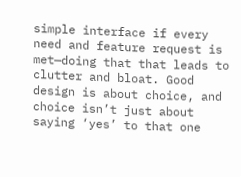simple interface if every need and feature request is met—doing that that leads to clutter and bloat. Good design is about choice, and choice isn’t just about saying ‘yes’ to that one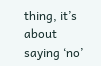thing, it’s about saying ‘no’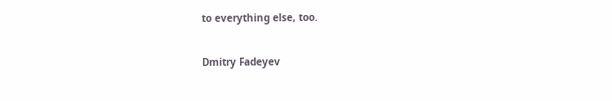to everything else, too.

Dmitry Fadeyev